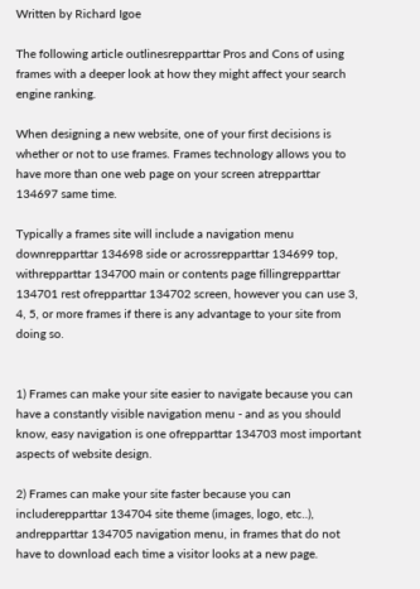Written by Richard Igoe

The following article outlinesrepparttar Pros and Cons of using frames with a deeper look at how they might affect your search engine ranking.

When designing a new website, one of your first decisions is whether or not to use frames. Frames technology allows you to have more than one web page on your screen atrepparttar 134697 same time.

Typically a frames site will include a navigation menu downrepparttar 134698 side or acrossrepparttar 134699 top, withrepparttar 134700 main or contents page fillingrepparttar 134701 rest ofrepparttar 134702 screen, however you can use 3, 4, 5, or more frames if there is any advantage to your site from doing so.


1) Frames can make your site easier to navigate because you can have a constantly visible navigation menu - and as you should know, easy navigation is one ofrepparttar 134703 most important aspects of website design.

2) Frames can make your site faster because you can includerepparttar 134704 site theme (images, logo, etc..), andrepparttar 134705 navigation menu, in frames that do not have to download each time a visitor looks at a new page.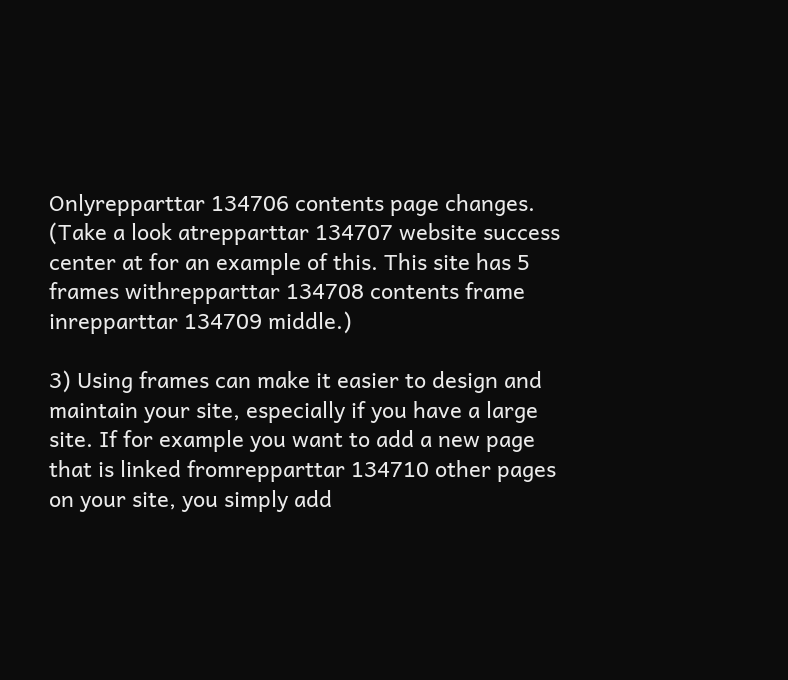Onlyrepparttar 134706 contents page changes. (Take a look atrepparttar 134707 website success center at for an example of this. This site has 5 frames withrepparttar 134708 contents frame inrepparttar 134709 middle.)

3) Using frames can make it easier to design and maintain your site, especially if you have a large site. If for example you want to add a new page that is linked fromrepparttar 134710 other pages on your site, you simply add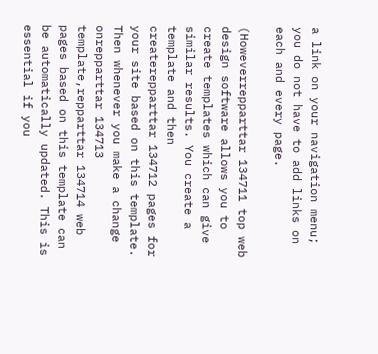a link on your navigation menu; you do not have to add links on each and every page.

(Howeverrepparttar 134711 top web design software allows you to create templates which can give similar results. You create a template and then createrepparttar 134712 pages for your site based on this template. Then whenever you make a change onrepparttar 134713 template,repparttar 134714 web pages based on this template can be automatically updated. This is essential if you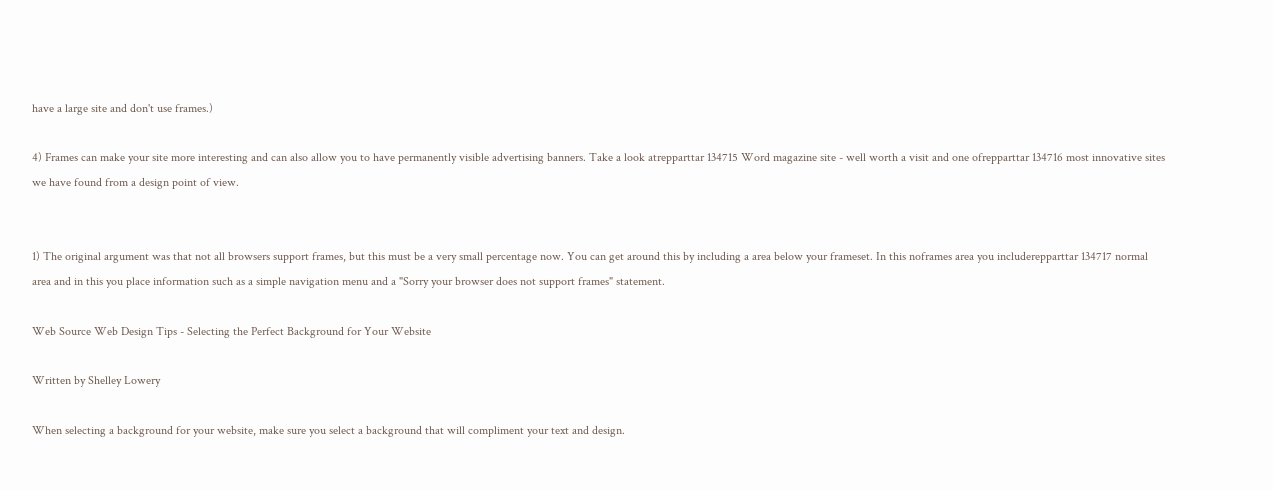have a large site and don't use frames.)

4) Frames can make your site more interesting and can also allow you to have permanently visible advertising banners. Take a look atrepparttar 134715 Word magazine site - well worth a visit and one ofrepparttar 134716 most innovative sites we have found from a design point of view.


1) The original argument was that not all browsers support frames, but this must be a very small percentage now. You can get around this by including a area below your frameset. In this noframes area you includerepparttar 134717 normal area and in this you place information such as a simple navigation menu and a "Sorry your browser does not support frames" statement.

Web Source Web Design Tips - Selecting the Perfect Background for Your Website

Written by Shelley Lowery

When selecting a background for your website, make sure you select a background that will compliment your text and design.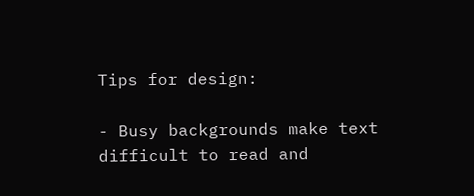Tips for design:

- Busy backgrounds make text difficult to read and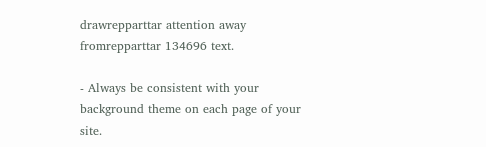drawrepparttar attention away fromrepparttar 134696 text.

- Always be consistent with your background theme on each page of your site.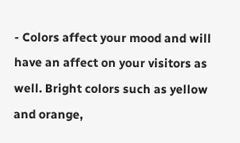- Colors affect your mood and will have an affect on your visitors as well. Bright colors such as yellow and orange,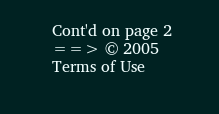Cont'd on page 2 ==> © 2005
Terms of Use